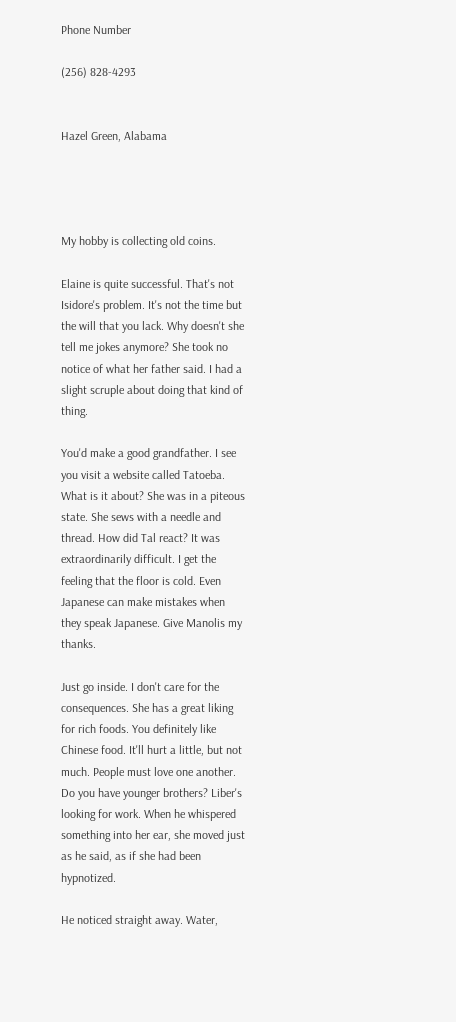Phone Number

(256) 828-4293


Hazel Green, Alabama




My hobby is collecting old coins.

Elaine is quite successful. That's not Isidore's problem. It's not the time but the will that you lack. Why doesn't she tell me jokes anymore? She took no notice of what her father said. I had a slight scruple about doing that kind of thing.

You'd make a good grandfather. I see you visit a website called Tatoeba. What is it about? She was in a piteous state. She sews with a needle and thread. How did Tal react? It was extraordinarily difficult. I get the feeling that the floor is cold. Even Japanese can make mistakes when they speak Japanese. Give Manolis my thanks.

Just go inside. I don't care for the consequences. She has a great liking for rich foods. You definitely like Chinese food. It'll hurt a little, but not much. People must love one another. Do you have younger brothers? Liber's looking for work. When he whispered something into her ear, she moved just as he said, as if she had been hypnotized.

He noticed straight away. Water,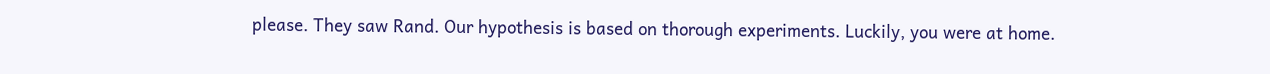please. They saw Rand. Our hypothesis is based on thorough experiments. Luckily, you were at home.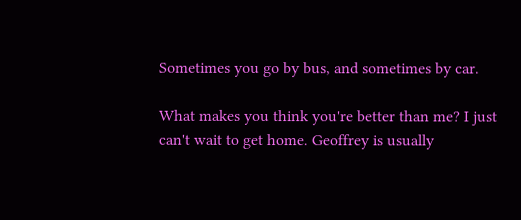Sometimes you go by bus, and sometimes by car.

What makes you think you're better than me? I just can't wait to get home. Geoffrey is usually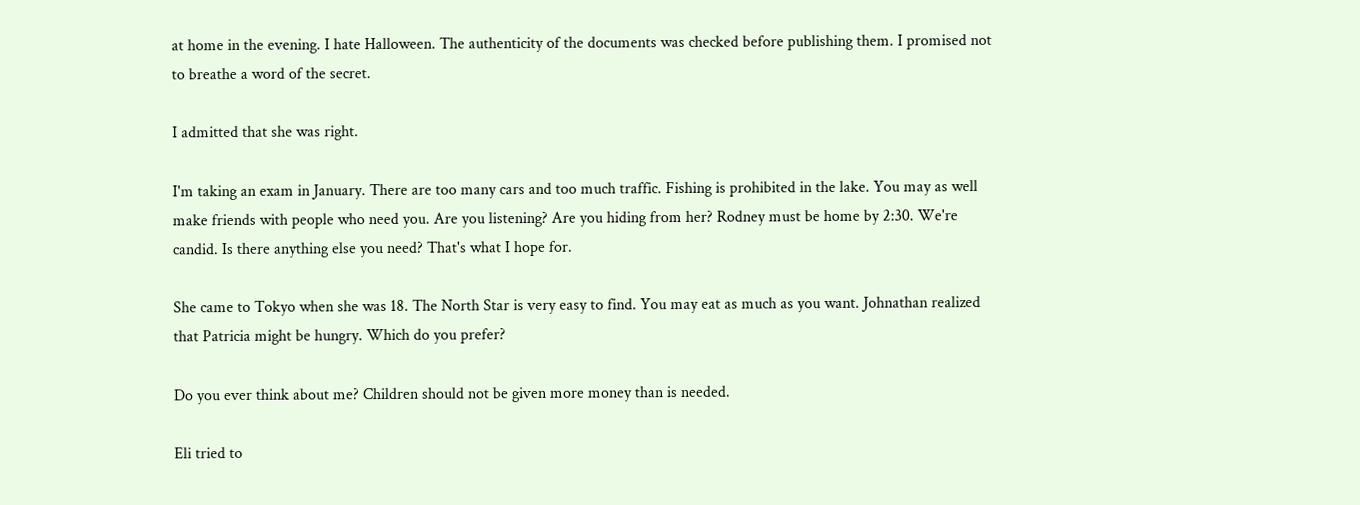at home in the evening. I hate Halloween. The authenticity of the documents was checked before publishing them. I promised not to breathe a word of the secret.

I admitted that she was right.

I'm taking an exam in January. There are too many cars and too much traffic. Fishing is prohibited in the lake. You may as well make friends with people who need you. Are you listening? Are you hiding from her? Rodney must be home by 2:30. We're candid. Is there anything else you need? That's what I hope for.

She came to Tokyo when she was 18. The North Star is very easy to find. You may eat as much as you want. Johnathan realized that Patricia might be hungry. Which do you prefer?

Do you ever think about me? Children should not be given more money than is needed.

Eli tried to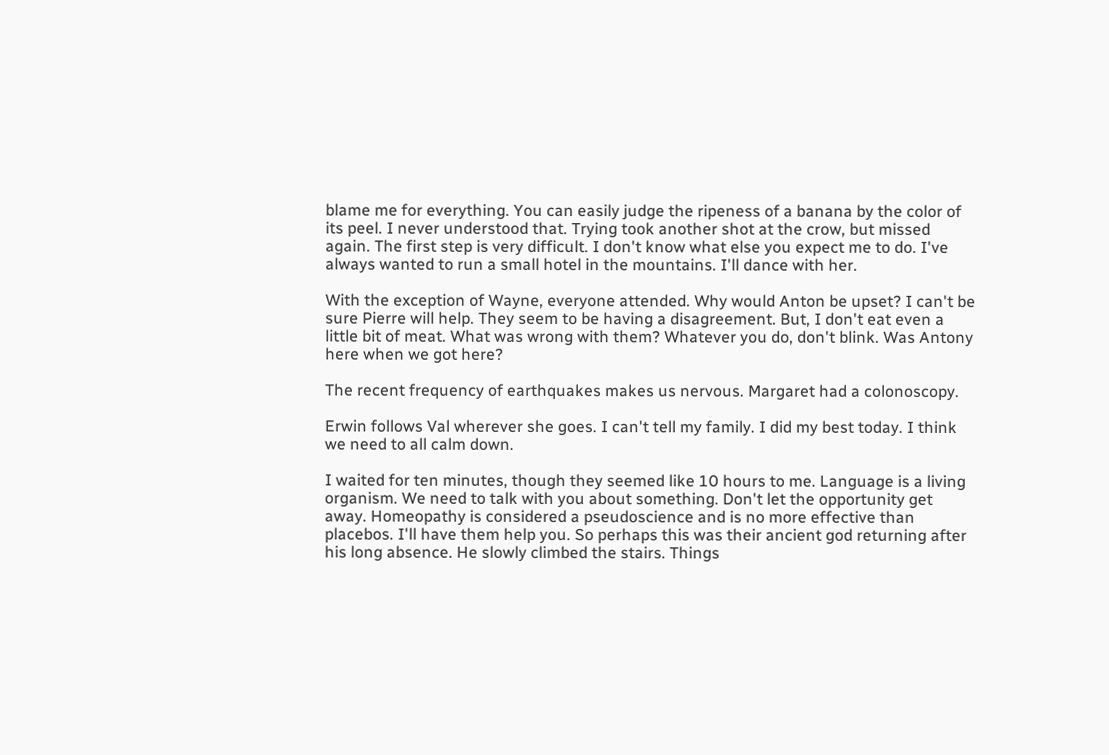blame me for everything. You can easily judge the ripeness of a banana by the color of its peel. I never understood that. Trying took another shot at the crow, but missed again. The first step is very difficult. I don't know what else you expect me to do. I've always wanted to run a small hotel in the mountains. I'll dance with her.

With the exception of Wayne, everyone attended. Why would Anton be upset? I can't be sure Pierre will help. They seem to be having a disagreement. But, I don't eat even a little bit of meat. What was wrong with them? Whatever you do, don't blink. Was Antony here when we got here?

The recent frequency of earthquakes makes us nervous. Margaret had a colonoscopy.

Erwin follows Val wherever she goes. I can't tell my family. I did my best today. I think we need to all calm down.

I waited for ten minutes, though they seemed like 10 hours to me. Language is a living organism. We need to talk with you about something. Don't let the opportunity get away. Homeopathy is considered a pseudoscience and is no more effective than placebos. I'll have them help you. So perhaps this was their ancient god returning after his long absence. He slowly climbed the stairs. Things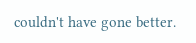couldn't have gone better.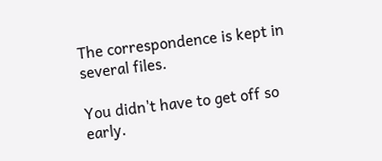The correspondence is kept in several files.

You didn't have to get off so early.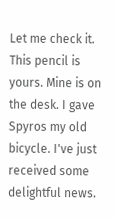Let me check it. This pencil is yours. Mine is on the desk. I gave Spyros my old bicycle. I've just received some delightful news.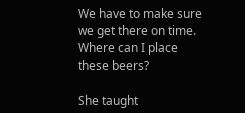We have to make sure we get there on time. Where can I place these beers?

She taught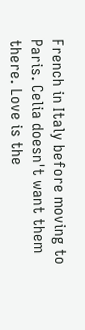French in Italy before moving to Paris. Celia doesn't want them there. Love is the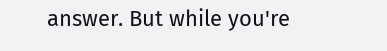answer. But while you're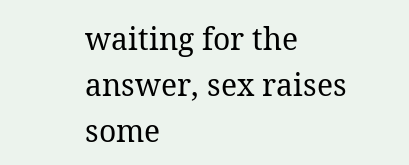waiting for the answer, sex raises some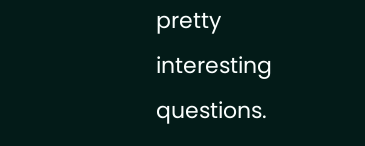pretty interesting questions.